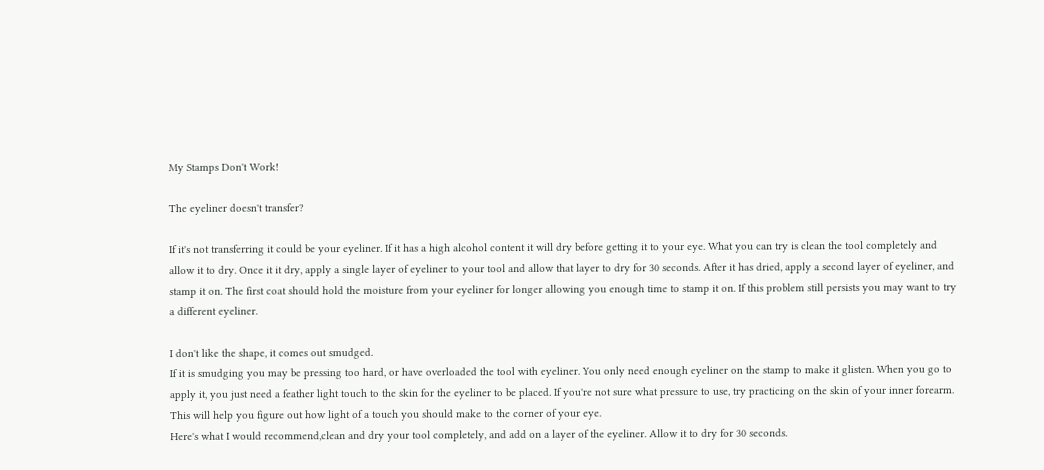My Stamps Don't Work!

The eyeliner doesn't transfer?

If it's not transferring it could be your eyeliner. If it has a high alcohol content it will dry before getting it to your eye. What you can try is clean the tool completely and allow it to dry. Once it it dry, apply a single layer of eyeliner to your tool and allow that layer to dry for 30 seconds. After it has dried, apply a second layer of eyeliner, and stamp it on. The first coat should hold the moisture from your eyeliner for longer allowing you enough time to stamp it on. If this problem still persists you may want to try a different eyeliner.

I don't like the shape, it comes out smudged.
If it is smudging you may be pressing too hard, or have overloaded the tool with eyeliner. You only need enough eyeliner on the stamp to make it glisten. When you go to apply it, you just need a feather light touch to the skin for the eyeliner to be placed. If you're not sure what pressure to use, try practicing on the skin of your inner forearm. This will help you figure out how light of a touch you should make to the corner of your eye.
Here's what I would recommend,clean and dry your tool completely, and add on a layer of the eyeliner. Allow it to dry for 30 seconds.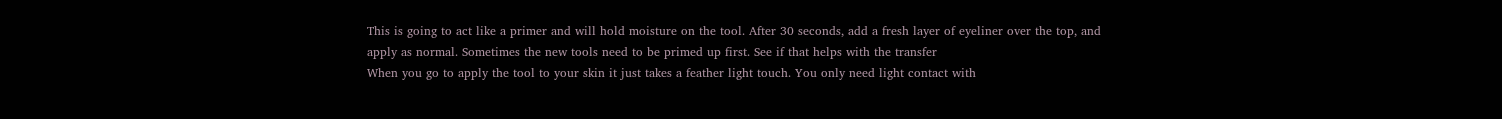This is going to act like a primer and will hold moisture on the tool. After 30 seconds, add a fresh layer of eyeliner over the top, and apply as normal. Sometimes the new tools need to be primed up first. See if that helps with the transfer
When you go to apply the tool to your skin it just takes a feather light touch. You only need light contact with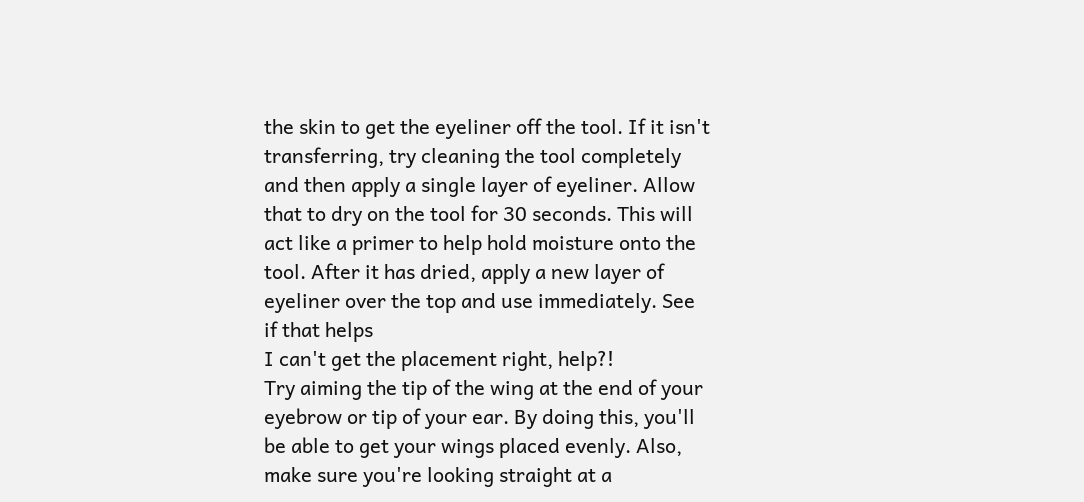the skin to get the eyeliner off the tool. If it isn't transferring, try cleaning the tool completely and then apply a single layer of eyeliner. Allow that to dry on the tool for 30 seconds. This will act like a primer to help hold moisture onto the tool. After it has dried, apply a new layer of eyeliner over the top and use immediately. See if that helps
I can't get the placement right, help?!
Try aiming the tip of the wing at the end of your eyebrow or tip of your ear. By doing this, you'll be able to get your wings placed evenly. Also, make sure you're looking straight at a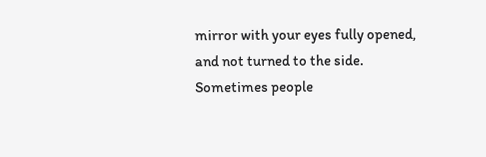mirror with your eyes fully opened, and not turned to the side. Sometimes people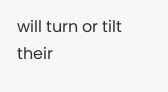will turn or tilt their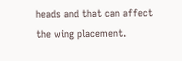heads and that can affect the wing placement.